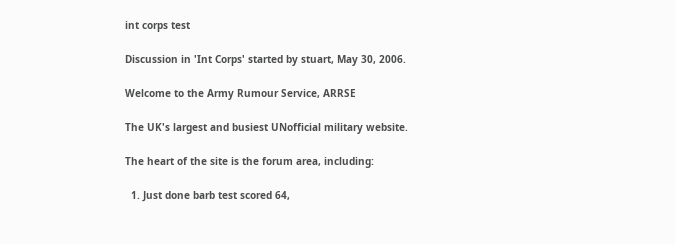int corps test

Discussion in 'Int Corps' started by stuart, May 30, 2006.

Welcome to the Army Rumour Service, ARRSE

The UK's largest and busiest UNofficial military website.

The heart of the site is the forum area, including:

  1. Just done barb test scored 64,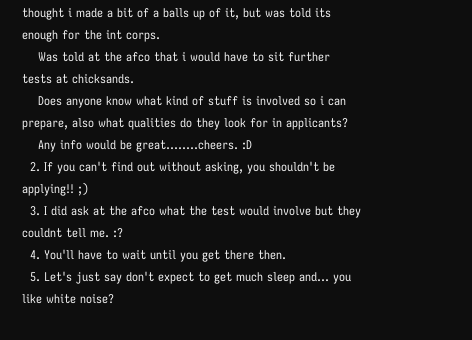thought i made a bit of a balls up of it, but was told its enough for the int corps.
    Was told at the afco that i would have to sit further tests at chicksands.
    Does anyone know what kind of stuff is involved so i can prepare, also what qualities do they look for in applicants?
    Any info would be great........cheers. :D
  2. If you can't find out without asking, you shouldn't be applying!! ;)
  3. I did ask at the afco what the test would involve but they couldnt tell me. :?
  4. You'll have to wait until you get there then.
  5. Let's just say don't expect to get much sleep and... you like white noise?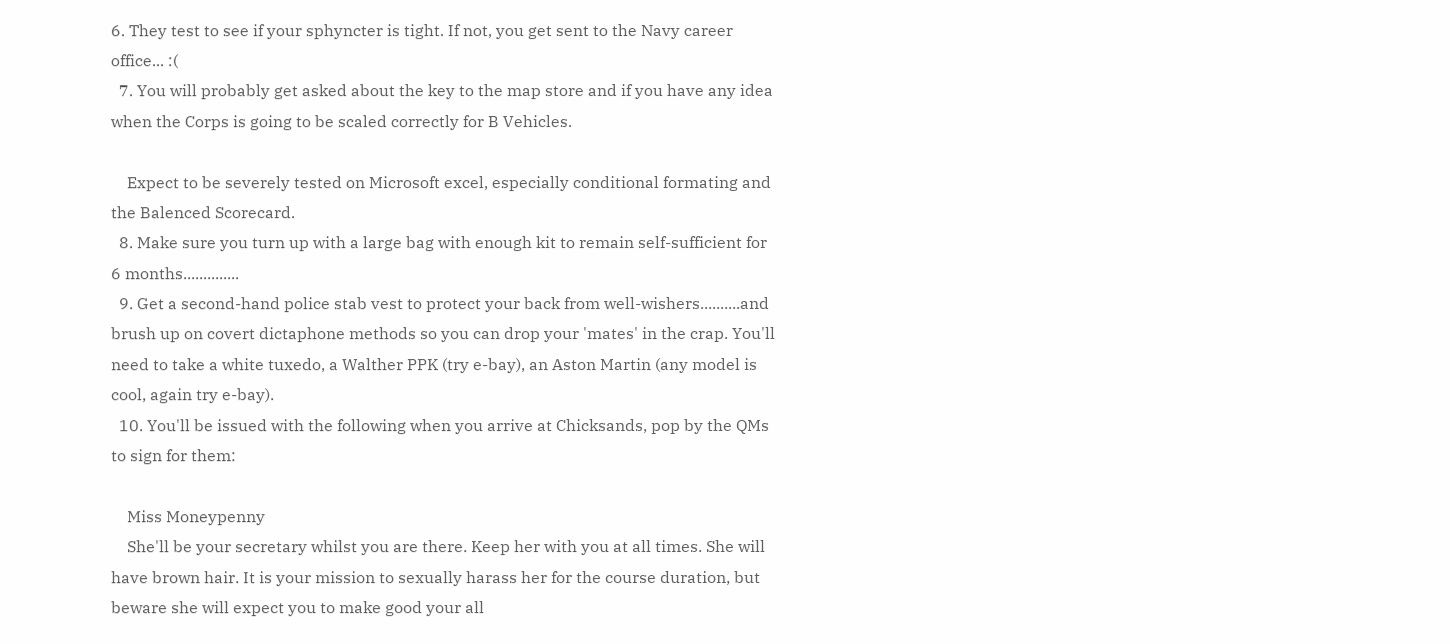6. They test to see if your sphyncter is tight. If not, you get sent to the Navy career office... :(
  7. You will probably get asked about the key to the map store and if you have any idea when the Corps is going to be scaled correctly for B Vehicles.

    Expect to be severely tested on Microsoft excel, especially conditional formating and the Balenced Scorecard.
  8. Make sure you turn up with a large bag with enough kit to remain self-sufficient for 6 months..............
  9. Get a second-hand police stab vest to protect your back from well-wishers..........and brush up on covert dictaphone methods so you can drop your 'mates' in the crap. You'll need to take a white tuxedo, a Walther PPK (try e-bay), an Aston Martin (any model is cool, again try e-bay).
  10. You'll be issued with the following when you arrive at Chicksands, pop by the QMs to sign for them:

    Miss Moneypenny
    She'll be your secretary whilst you are there. Keep her with you at all times. She will have brown hair. It is your mission to sexually harass her for the course duration, but beware she will expect you to make good your all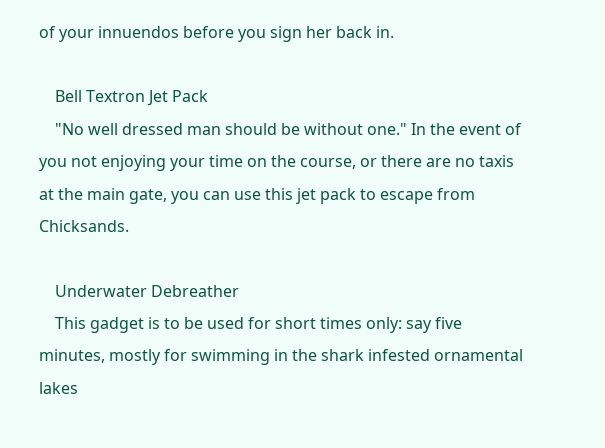of your innuendos before you sign her back in.

    Bell Textron Jet Pack
    "No well dressed man should be without one." In the event of you not enjoying your time on the course, or there are no taxis at the main gate, you can use this jet pack to escape from Chicksands.

    Underwater Debreather
    This gadget is to be used for short times only: say five minutes, mostly for swimming in the shark infested ornamental lakes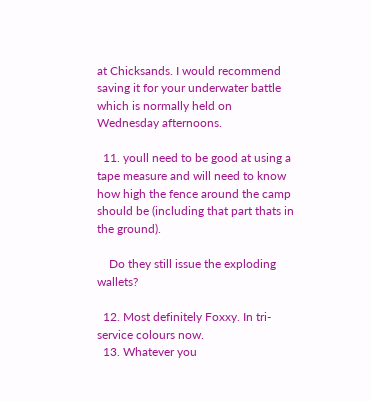at Chicksands. I would recommend saving it for your underwater battle which is normally held on Wednesday afternoons.

  11. youll need to be good at using a tape measure and will need to know how high the fence around the camp should be (including that part thats in the ground).

    Do they still issue the exploding wallets?

  12. Most definitely Foxxy. In tri-service colours now.
  13. Whatever you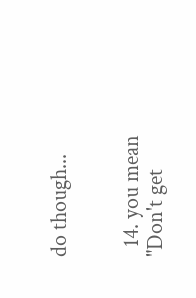do though...


  14. you mean "Don't get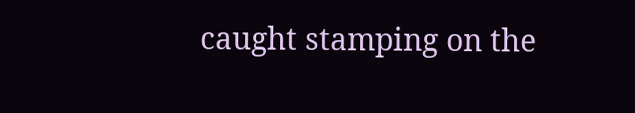caught stamping on the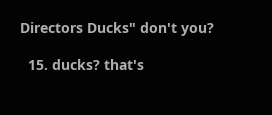Directors Ducks" don't you?

  15. ducks? that's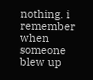nothing. i remember when someone blew up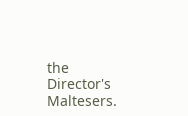the Director's Maltesers.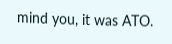mind you, it was ATO.